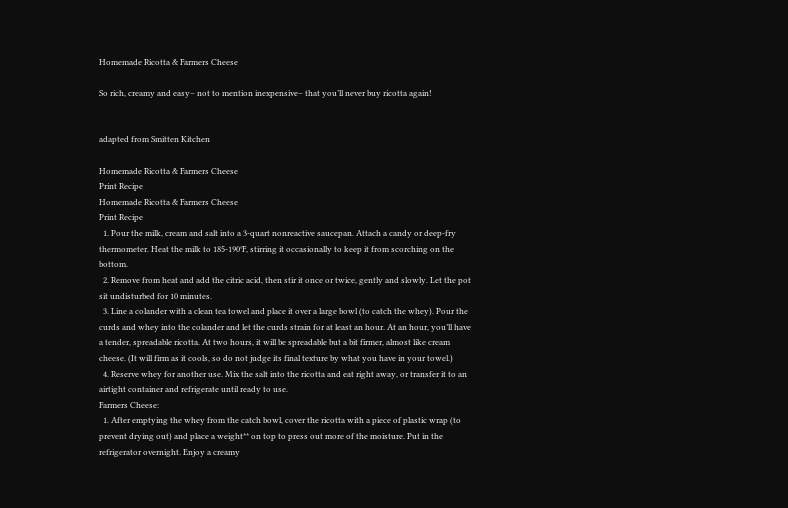Homemade Ricotta & Farmers Cheese

So rich, creamy and easy– not to mention inexpensive– that you’ll never buy ricotta again!


adapted from Smitten Kitchen

Homemade Ricotta & Farmers Cheese
Print Recipe
Homemade Ricotta & Farmers Cheese
Print Recipe
  1. Pour the milk, cream and salt into a 3-quart nonreactive saucepan. Attach a candy or deep-fry thermometer. Heat the milk to 185-190°F, stirring it occasionally to keep it from scorching on the bottom.
  2. Remove from heat and add the citric acid, then stir it once or twice, gently and slowly. Let the pot sit undisturbed for 10 minutes.
  3. Line a colander with a clean tea towel and place it over a large bowl (to catch the whey). Pour the curds and whey into the colander and let the curds strain for at least an hour. At an hour, you’ll have a tender, spreadable ricotta. At two hours, it will be spreadable but a bit firmer, almost like cream cheese. (It will firm as it cools, so do not judge its final texture by what you have in your towel.)
  4. Reserve whey for another use. Mix the salt into the ricotta and eat right away, or transfer it to an airtight container and refrigerate until ready to use.
Farmers Cheese:
  1. After emptying the whey from the catch bowl, cover the ricotta with a piece of plastic wrap (to prevent drying out) and place a weight** on top to press out more of the moisture. Put in the refrigerator overnight. Enjoy a creamy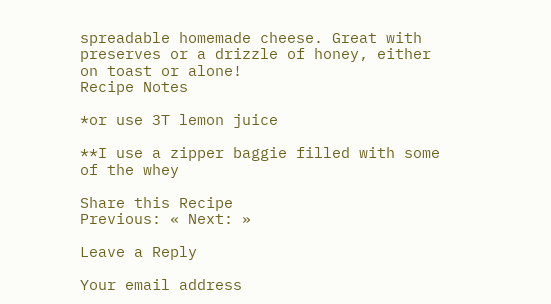spreadable homemade cheese. Great with preserves or a drizzle of honey, either on toast or alone!
Recipe Notes

*or use 3T lemon juice

**I use a zipper baggie filled with some of the whey

Share this Recipe
Previous: « Next: »

Leave a Reply

Your email address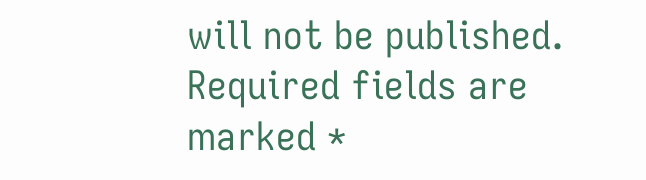will not be published. Required fields are marked *